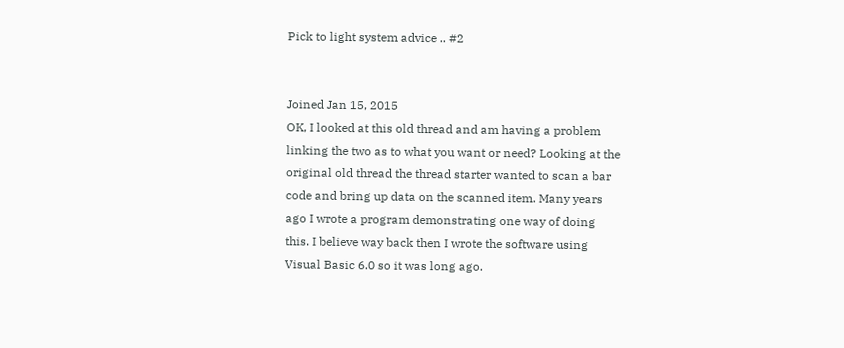Pick to light system advice .. #2


Joined Jan 15, 2015
OK, I looked at this old thread and am having a problem linking the two as to what you want or need? Looking at the original old thread the thread starter wanted to scan a bar code and bring up data on the scanned item. Many years ago I wrote a program demonstrating one way of doing this. I believe way back then I wrote the software using Visual Basic 6.0 so it was long ago.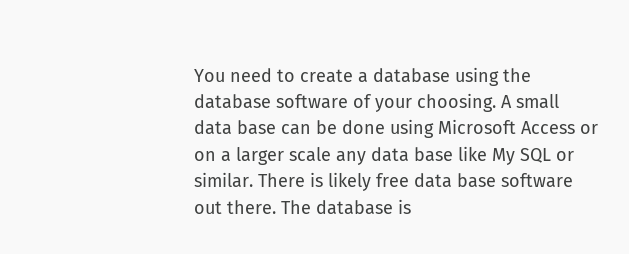You need to create a database using the database software of your choosing. A small data base can be done using Microsoft Access or on a larger scale any data base like My SQL or similar. There is likely free data base software out there. The database is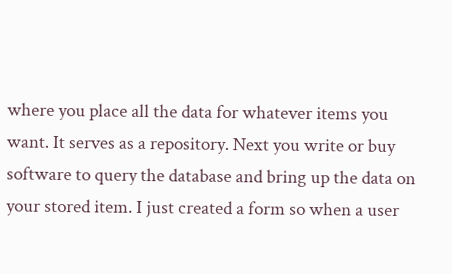where you place all the data for whatever items you want. It serves as a repository. Next you write or buy software to query the database and bring up the data on your stored item. I just created a form so when a user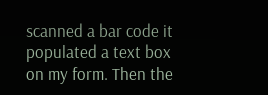scanned a bar code it populated a text box on my form. Then the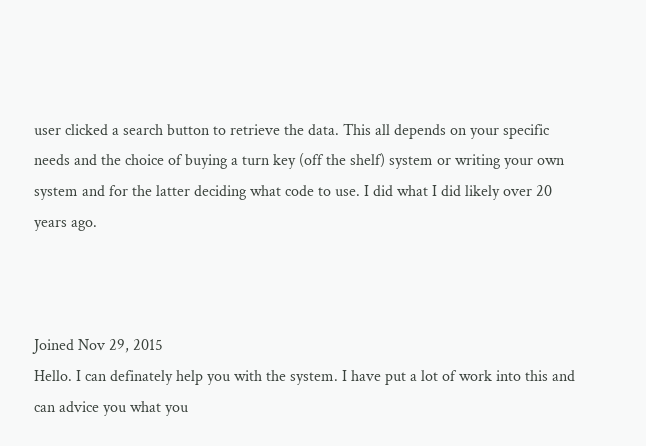user clicked a search button to retrieve the data. This all depends on your specific needs and the choice of buying a turn key (off the shelf) system or writing your own system and for the latter deciding what code to use. I did what I did likely over 20 years ago.



Joined Nov 29, 2015
Hello. I can definately help you with the system. I have put a lot of work into this and can advice you what you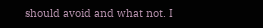should avoid and what not. I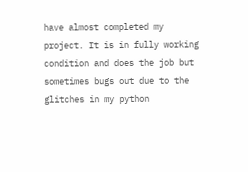have almost completed my project. It is in fully working condition and does the job but sometimes bugs out due to the glitches in my python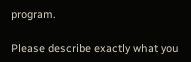program.

Please describe exactly what you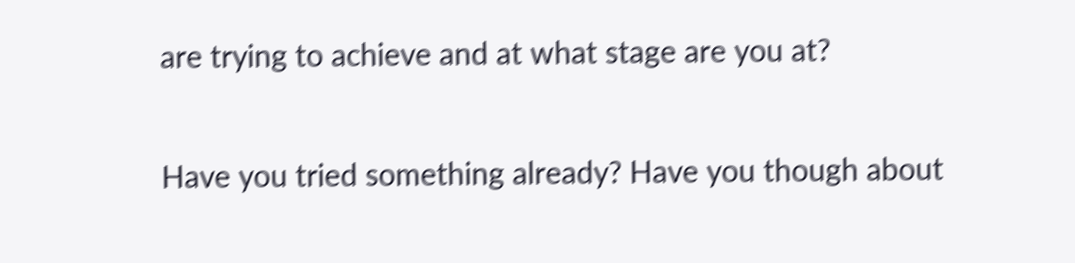are trying to achieve and at what stage are you at?

Have you tried something already? Have you though about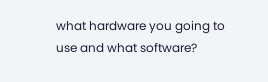what hardware you going to use and what software?